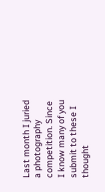Last month I juried a photography competition. Since I know many of you submit to these I thought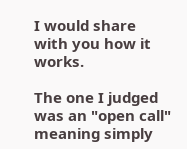I would share with you how it works.

The one I judged was an "open call" meaning simply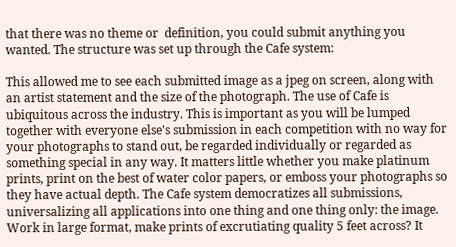that there was no theme or  definition, you could submit anything you wanted. The structure was set up through the Cafe system:

This allowed me to see each submitted image as a jpeg on screen, along with an artist statement and the size of the photograph. The use of Cafe is ubiquitous across the industry. This is important as you will be lumped together with everyone else's submission in each competition with no way for your photographs to stand out, be regarded individually or regarded as something special in any way. It matters little whether you make platinum prints, print on the best of water color papers, or emboss your photographs so they have actual depth. The Cafe system democratizes all submissions, universalizing all applications into one thing and one thing only: the image. Work in large format, make prints of excrutiating quality 5 feet across? It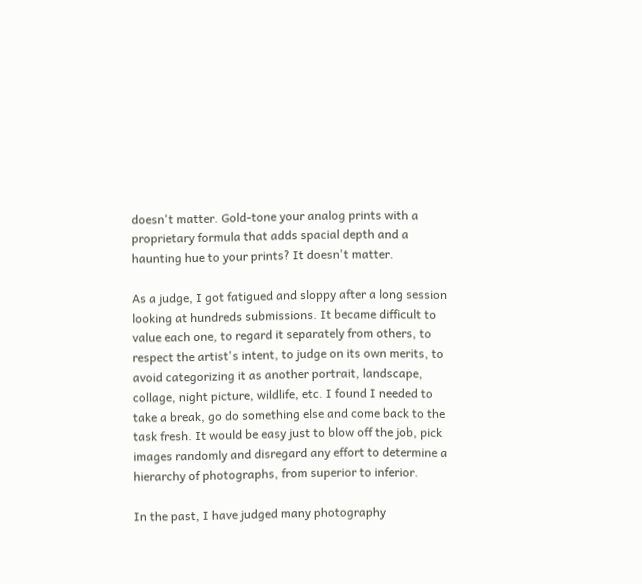doesn't matter. Gold-tone your analog prints with a proprietary formula that adds spacial depth and a haunting hue to your prints? It doesn't matter.

As a judge, I got fatigued and sloppy after a long session looking at hundreds submissions. It became difficult to value each one, to regard it separately from others, to respect the artist's intent, to judge on its own merits, to avoid categorizing it as another portrait, landscape, collage, night picture, wildlife, etc. I found I needed to take a break, go do something else and come back to the task fresh. It would be easy just to blow off the job, pick images randomly and disregard any effort to determine a hierarchy of photographs, from superior to inferior.

In the past, I have judged many photography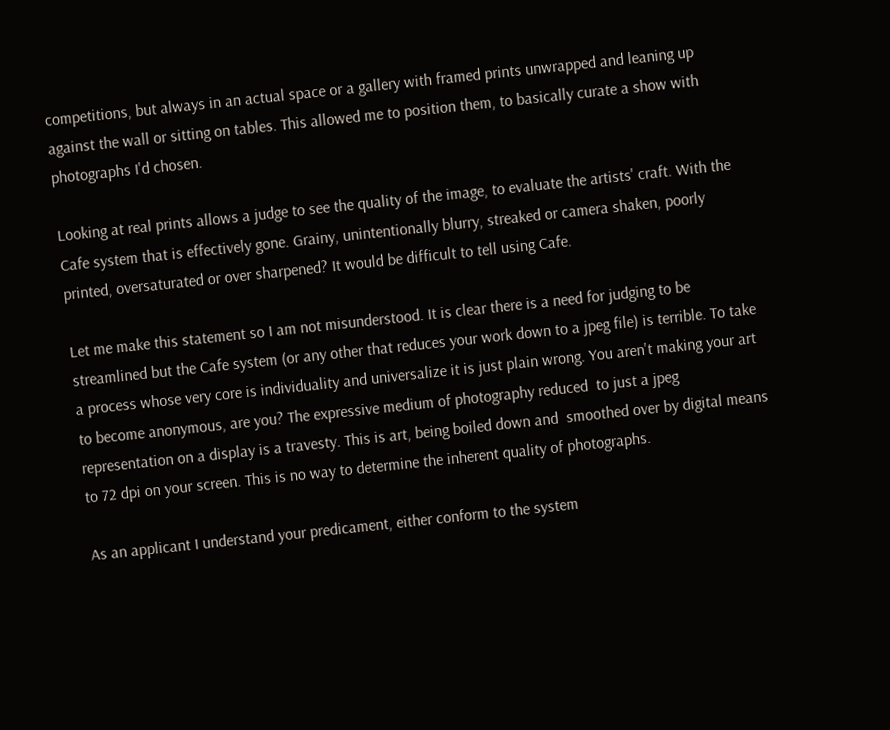competitions, but always in an actual space or a gallery with framed prints unwrapped and leaning up against the wall or sitting on tables. This allowed me to position them, to basically curate a show with photographs I'd chosen.

Looking at real prints allows a judge to see the quality of the image, to evaluate the artists' craft. With the Cafe system that is effectively gone. Grainy, unintentionally blurry, streaked or camera shaken, poorly printed, oversaturated or over sharpened? It would be difficult to tell using Cafe.

Let me make this statement so I am not misunderstood. It is clear there is a need for judging to be streamlined but the Cafe system (or any other that reduces your work down to a jpeg file) is terrible. To take a process whose very core is individuality and universalize it is just plain wrong. You aren't making your art to become anonymous, are you? The expressive medium of photography reduced  to just a jpeg representation on a display is a travesty. This is art, being boiled down and  smoothed over by digital means to 72 dpi on your screen. This is no way to determine the inherent quality of photographs.

As an applicant I understand your predicament, either conform to the system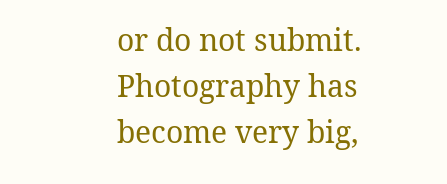or do not submit. Photography has become very big,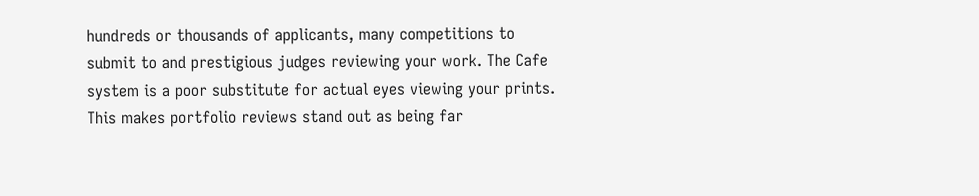hundreds or thousands of applicants, many competitions to submit to and prestigious judges reviewing your work. The Cafe system is a poor substitute for actual eyes viewing your prints. This makes portfolio reviews stand out as being far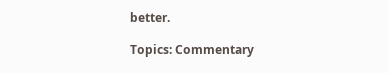better.

Topics: Commentary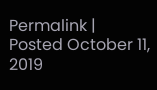Permalink | Posted October 11, 2019